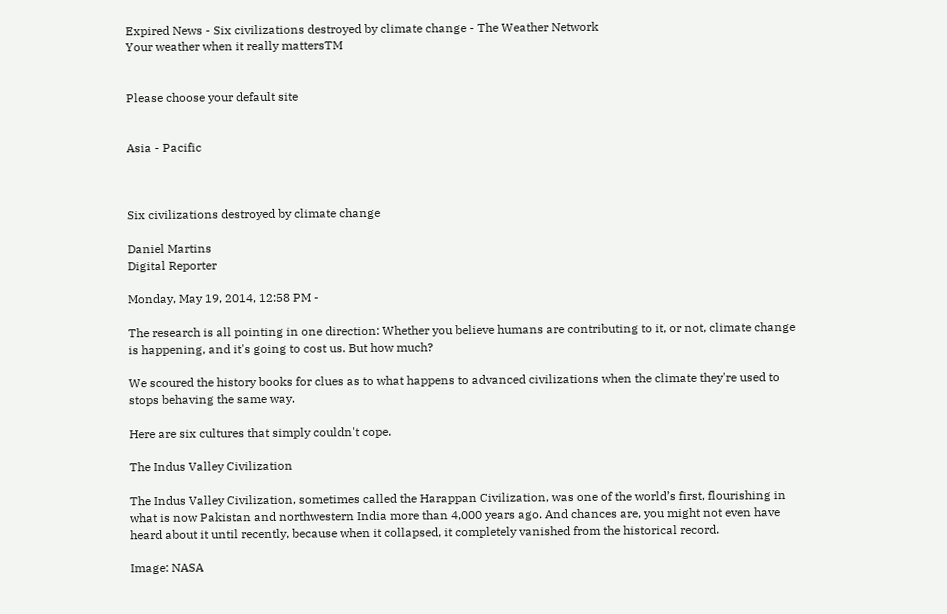Expired News - Six civilizations destroyed by climate change - The Weather Network
Your weather when it really mattersTM


Please choose your default site


Asia - Pacific



Six civilizations destroyed by climate change

Daniel Martins
Digital Reporter

Monday, May 19, 2014, 12:58 PM -

The research is all pointing in one direction: Whether you believe humans are contributing to it, or not, climate change is happening, and it's going to cost us. But how much?

We scoured the history books for clues as to what happens to advanced civilizations when the climate they're used to stops behaving the same way.

Here are six cultures that simply couldn't cope.

The Indus Valley Civilization

The Indus Valley Civilization, sometimes called the Harappan Civilization, was one of the world’s first, flourishing in what is now Pakistan and northwestern India more than 4,000 years ago. And chances are, you might not even have heard about it until recently, because when it collapsed, it completely vanished from the historical record.

Image: NASA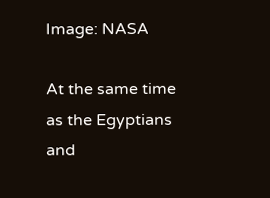Image: NASA

At the same time as the Egyptians and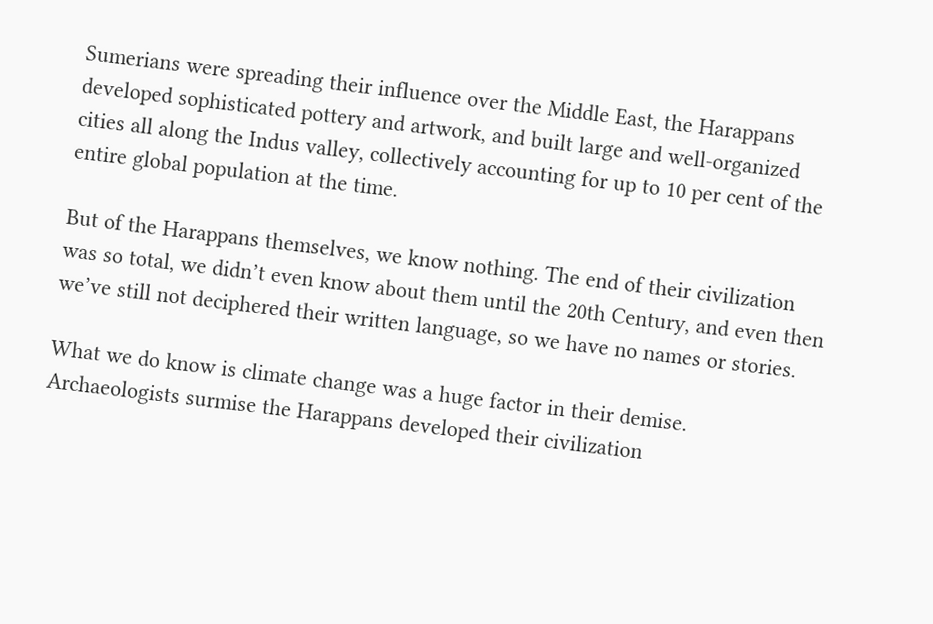Sumerians were spreading their influence over the Middle East, the Harappans developed sophisticated pottery and artwork, and built large and well-organized cities all along the Indus valley, collectively accounting for up to 10 per cent of the entire global population at the time.

But of the Harappans themselves, we know nothing. The end of their civilization was so total, we didn’t even know about them until the 20th Century, and even then we’ve still not deciphered their written language, so we have no names or stories.

What we do know is climate change was a huge factor in their demise. Archaeologists surmise the Harappans developed their civilization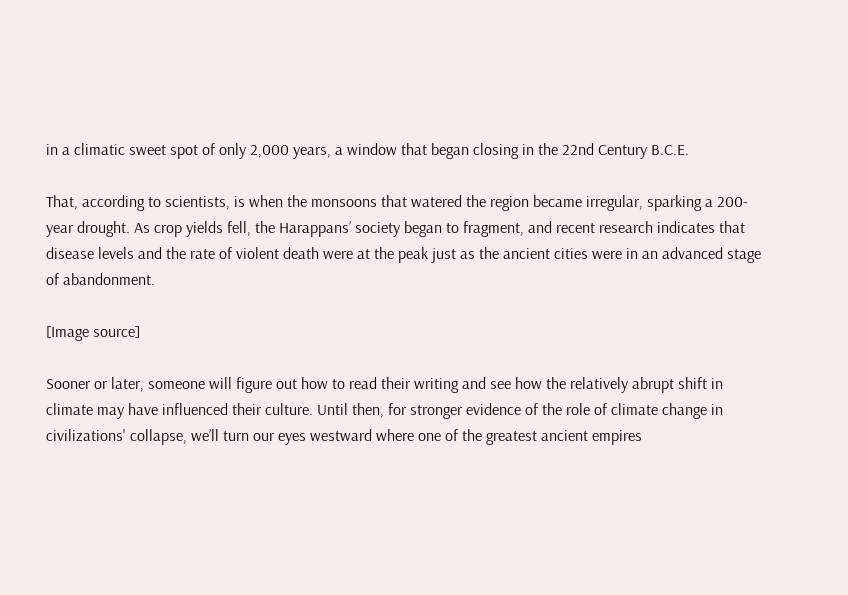in a climatic sweet spot of only 2,000 years, a window that began closing in the 22nd Century B.C.E.

That, according to scientists, is when the monsoons that watered the region became irregular, sparking a 200-year drought. As crop yields fell, the Harappans’ society began to fragment, and recent research indicates that disease levels and the rate of violent death were at the peak just as the ancient cities were in an advanced stage of abandonment.

[Image source]

Sooner or later, someone will figure out how to read their writing and see how the relatively abrupt shift in climate may have influenced their culture. Until then, for stronger evidence of the role of climate change in civilizations' collapse, we’ll turn our eyes westward where one of the greatest ancient empires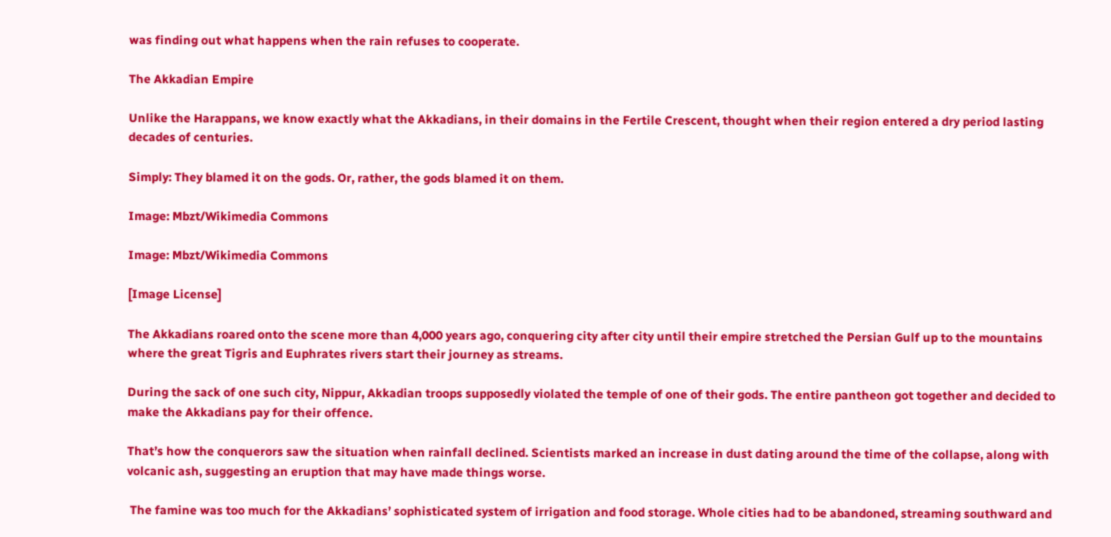was finding out what happens when the rain refuses to cooperate.

The Akkadian Empire

Unlike the Harappans, we know exactly what the Akkadians, in their domains in the Fertile Crescent, thought when their region entered a dry period lasting decades of centuries.

Simply: They blamed it on the gods. Or, rather, the gods blamed it on them.

Image: Mbzt/Wikimedia Commons

Image: Mbzt/Wikimedia Commons

[Image License]

The Akkadians roared onto the scene more than 4,000 years ago, conquering city after city until their empire stretched the Persian Gulf up to the mountains where the great Tigris and Euphrates rivers start their journey as streams.

During the sack of one such city, Nippur, Akkadian troops supposedly violated the temple of one of their gods. The entire pantheon got together and decided to make the Akkadians pay for their offence.

That’s how the conquerors saw the situation when rainfall declined. Scientists marked an increase in dust dating around the time of the collapse, along with volcanic ash, suggesting an eruption that may have made things worse.

 The famine was too much for the Akkadians’ sophisticated system of irrigation and food storage. Whole cities had to be abandoned, streaming southward and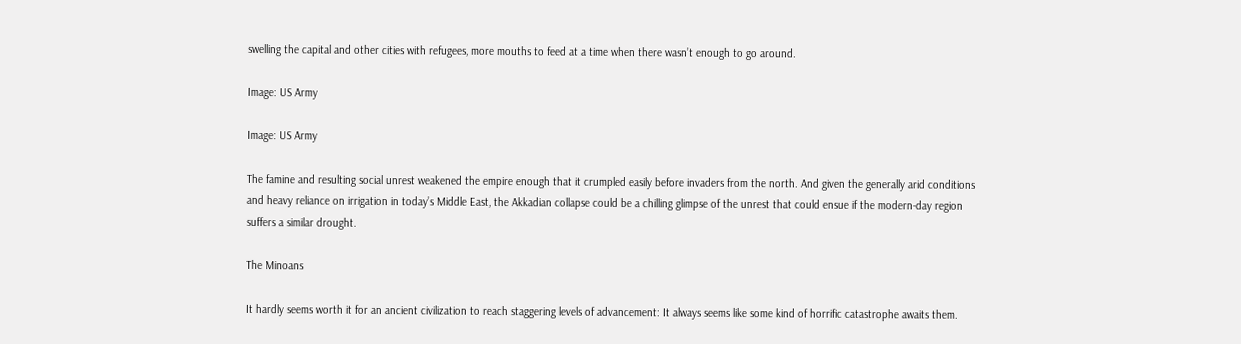swelling the capital and other cities with refugees, more mouths to feed at a time when there wasn’t enough to go around.

Image: US Army

Image: US Army

The famine and resulting social unrest weakened the empire enough that it crumpled easily before invaders from the north. And given the generally arid conditions and heavy reliance on irrigation in today’s Middle East, the Akkadian collapse could be a chilling glimpse of the unrest that could ensue if the modern-day region suffers a similar drought.

The Minoans

It hardly seems worth it for an ancient civilization to reach staggering levels of advancement: It always seems like some kind of horrific catastrophe awaits them.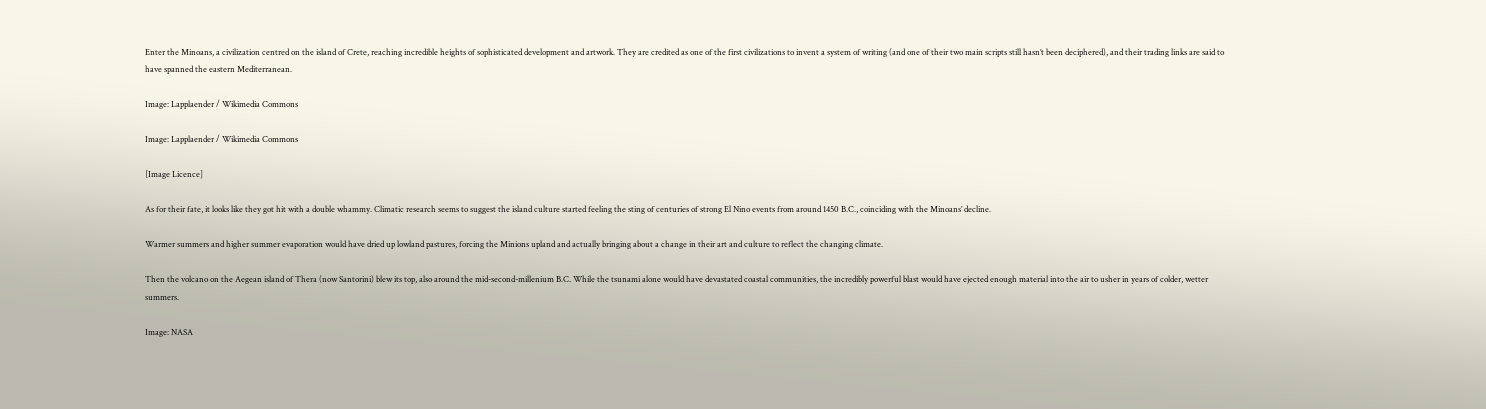Enter the Minoans, a civilization centred on the island of Crete, reaching incredible heights of sophisticated development and artwork. They are credited as one of the first civilizations to invent a system of writing (and one of their two main scripts still hasn’t been deciphered), and their trading links are said to have spanned the eastern Mediterranean.

Image: Lapplaender / Wikimedia Commons

Image: Lapplaender / Wikimedia Commons

[Image Licence]

As for their fate, it looks like they got hit with a double whammy. Climatic research seems to suggest the island culture started feeling the sting of centuries of strong El Nino events from around 1450 B.C., coinciding with the Minoans’ decline.

Warmer summers and higher summer evaporation would have dried up lowland pastures, forcing the Minions upland and actually bringing about a change in their art and culture to reflect the changing climate.

Then the volcano on the Aegean island of Thera (now Santorini) blew its top, also around the mid-second-millenium B.C. While the tsunami alone would have devastated coastal communities, the incredibly powerful blast would have ejected enough material into the air to usher in years of colder, wetter summers.

Image: NASA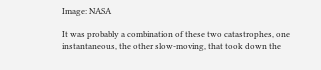Image: NASA

It was probably a combination of these two catastrophes, one instantaneous, the other slow-moving, that took down the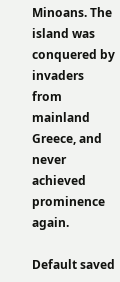Minoans. The island was conquered by invaders from mainland Greece, and never achieved prominence again.

Default saved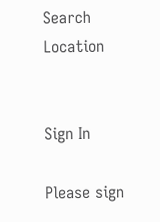Search Location


Sign In

Please sign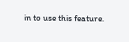in to use this feature.